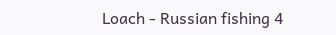Loach - Russian fishing 4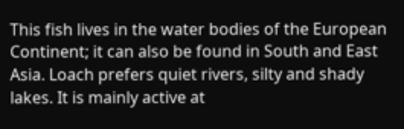This fish lives in the water bodies of the European Continent; it can also be found in South and East Asia. Loach prefers quiet rivers, silty and shady lakes. It is mainly active at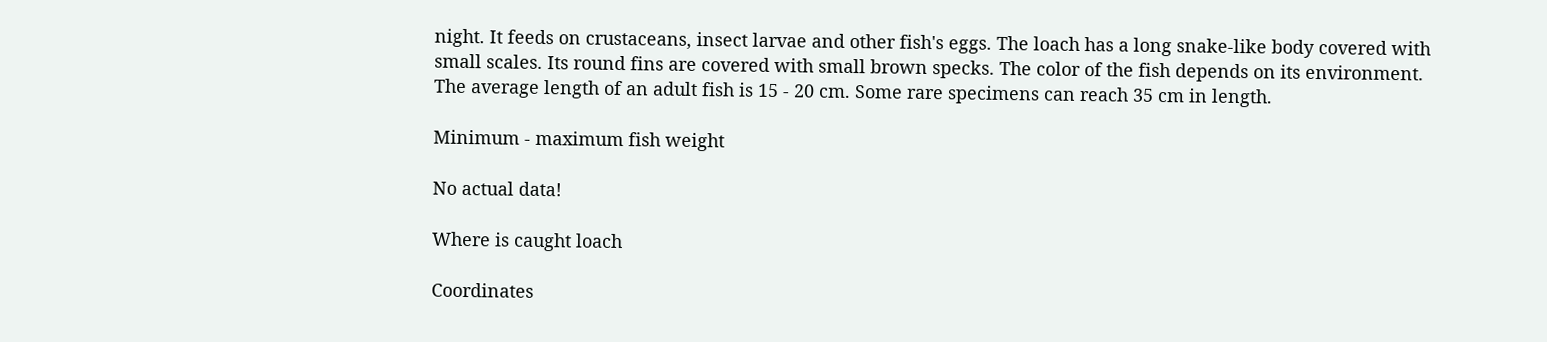night. It feeds on crustaceans, insect larvae and other fish's eggs. The loach has a long snake-like body covered with small scales. Its round fins are covered with small brown specks. The color of the fish depends on its environment. The average length of an adult fish is 15 - 20 cm. Some rare specimens can reach 35 cm in length.

Minimum - maximum fish weight

No actual data!

Where is caught loach

Coordinates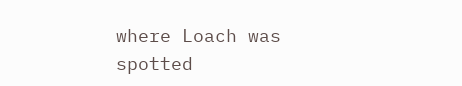where Loach was spotted